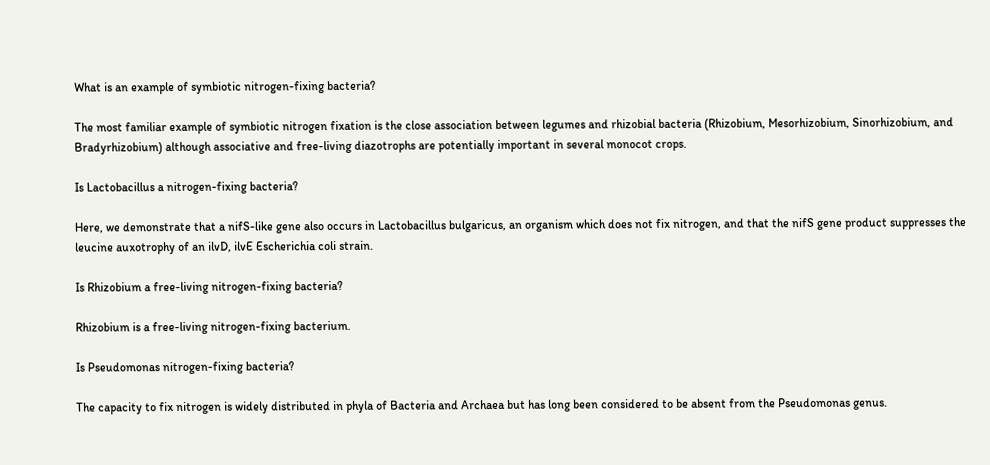What is an example of symbiotic nitrogen-fixing bacteria?

The most familiar example of symbiotic nitrogen fixation is the close association between legumes and rhizobial bacteria (Rhizobium, Mesorhizobium, Sinorhizobium, and Bradyrhizobium) although associative and free-living diazotrophs are potentially important in several monocot crops.

Is Lactobacillus a nitrogen-fixing bacteria?

Here, we demonstrate that a nifS-like gene also occurs in Lactobacillus bulgaricus, an organism which does not fix nitrogen, and that the nifS gene product suppresses the leucine auxotrophy of an ilvD, ilvE Escherichia coli strain.

Is Rhizobium a free-living nitrogen-fixing bacteria?

Rhizobium is a free-living nitrogen-fixing bacterium.

Is Pseudomonas nitrogen-fixing bacteria?

The capacity to fix nitrogen is widely distributed in phyla of Bacteria and Archaea but has long been considered to be absent from the Pseudomonas genus.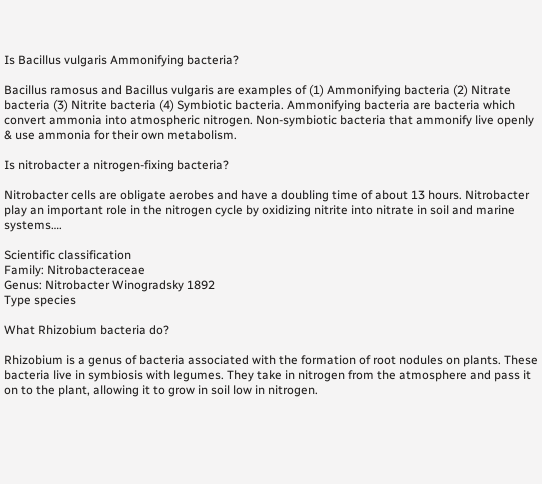Is Bacillus vulgaris Ammonifying bacteria?

Bacillus ramosus and Bacillus vulgaris are examples of (1) Ammonifying bacteria (2) Nitrate bacteria (3) Nitrite bacteria (4) Symbiotic bacteria. Ammonifying bacteria are bacteria which convert ammonia into atmospheric nitrogen. Non-symbiotic bacteria that ammonify live openly & use ammonia for their own metabolism.

Is nitrobacter a nitrogen-fixing bacteria?

Nitrobacter cells are obligate aerobes and have a doubling time of about 13 hours. Nitrobacter play an important role in the nitrogen cycle by oxidizing nitrite into nitrate in soil and marine systems….

Scientific classification
Family: Nitrobacteraceae
Genus: Nitrobacter Winogradsky 1892
Type species

What Rhizobium bacteria do?

Rhizobium is a genus of bacteria associated with the formation of root nodules on plants. These bacteria live in symbiosis with legumes. They take in nitrogen from the atmosphere and pass it on to the plant, allowing it to grow in soil low in nitrogen.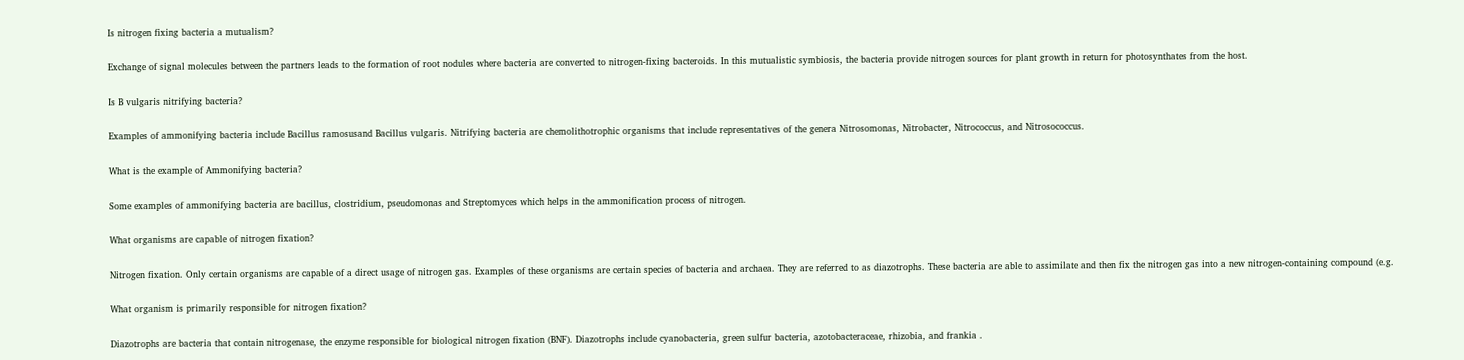Is nitrogen fixing bacteria a mutualism?

Exchange of signal molecules between the partners leads to the formation of root nodules where bacteria are converted to nitrogen-fixing bacteroids. In this mutualistic symbiosis, the bacteria provide nitrogen sources for plant growth in return for photosynthates from the host.

Is B vulgaris nitrifying bacteria?

Examples of ammonifying bacteria include Bacillus ramosusand Bacillus vulgaris. Nitrifying bacteria are chemolithotrophic organisms that include representatives of the genera Nitrosomonas, Nitrobacter, Nitrococcus, and Nitrosococcus.

What is the example of Ammonifying bacteria?

Some examples of ammonifying bacteria are bacillus, clostridium, pseudomonas and Streptomyces which helps in the ammonification process of nitrogen.

What organisms are capable of nitrogen fixation?

Nitrogen fixation. Only certain organisms are capable of a direct usage of nitrogen gas. Examples of these organisms are certain species of bacteria and archaea. They are referred to as diazotrophs. These bacteria are able to assimilate and then fix the nitrogen gas into a new nitrogen-containing compound (e.g.

What organism is primarily responsible for nitrogen fixation?

Diazotrophs are bacteria that contain nitrogenase, the enzyme responsible for biological nitrogen fixation (BNF). Diazotrophs include cyanobacteria, green sulfur bacteria, azotobacteraceae, rhizobia, and frankia .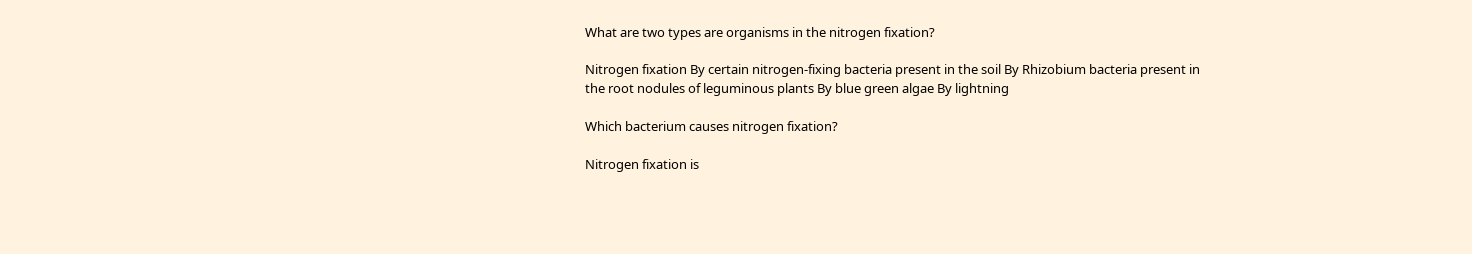What are two types are organisms in the nitrogen fixation?

Nitrogen fixation By certain nitrogen-fixing bacteria present in the soil By Rhizobium bacteria present in the root nodules of leguminous plants By blue green algae By lightning

Which bacterium causes nitrogen fixation?

Nitrogen fixation is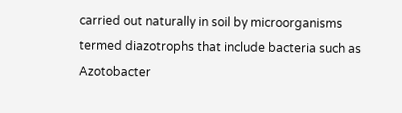carried out naturally in soil by microorganisms termed diazotrophs that include bacteria such as Azotobacter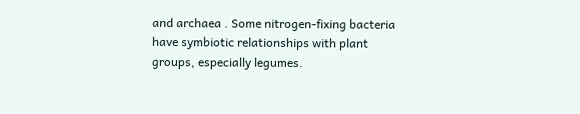and archaea . Some nitrogen-fixing bacteria have symbiotic relationships with plant groups, especially legumes.